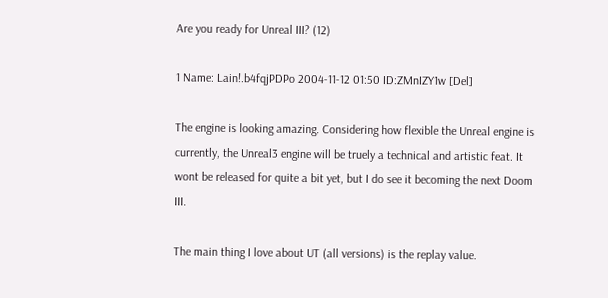Are you ready for Unreal III? (12)

1 Name: Lain!.b4fqjPDPo 2004-11-12 01:50 ID:ZMnIZY1w [Del]

The engine is looking amazing. Considering how flexible the Unreal engine is currently, the Unreal3 engine will be truely a technical and artistic feat. It wont be released for quite a bit yet, but I do see it becoming the next Doom III.

The main thing I love about UT (all versions) is the replay value.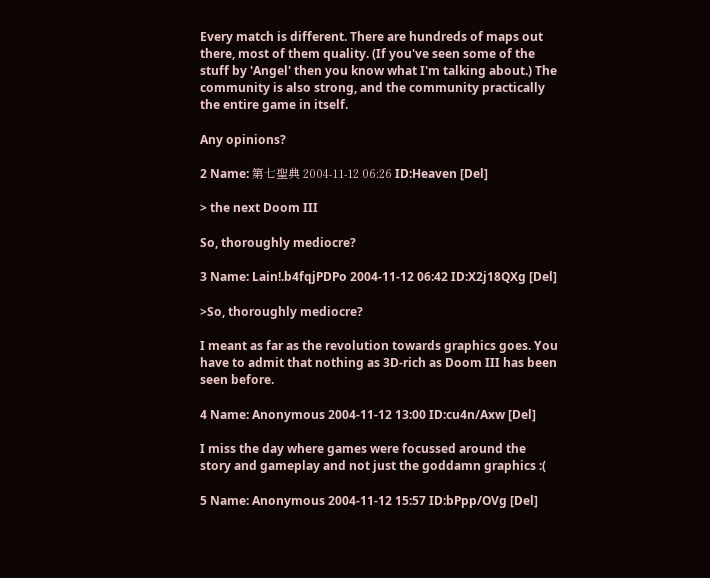Every match is different. There are hundreds of maps out there, most of them quality. (If you've seen some of the stuff by 'Angel' then you know what I'm talking about.) The community is also strong, and the community practically the entire game in itself.

Any opinions?

2 Name: 第七聖典 2004-11-12 06:26 ID:Heaven [Del]

> the next Doom III

So, thoroughly mediocre?

3 Name: Lain!.b4fqjPDPo 2004-11-12 06:42 ID:X2j18QXg [Del]

>So, thoroughly mediocre?

I meant as far as the revolution towards graphics goes. You have to admit that nothing as 3D-rich as Doom III has been seen before.

4 Name: Anonymous 2004-11-12 13:00 ID:cu4n/Axw [Del]

I miss the day where games were focussed around the story and gameplay and not just the goddamn graphics :(

5 Name: Anonymous 2004-11-12 15:57 ID:bPpp/OVg [Del]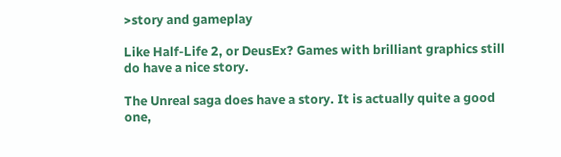>story and gameplay

Like Half-Life 2, or DeusEx? Games with brilliant graphics still do have a nice story.

The Unreal saga does have a story. It is actually quite a good one,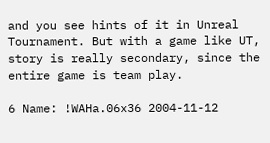and you see hints of it in Unreal Tournament. But with a game like UT, story is really secondary, since the entire game is team play.

6 Name: !WAHa.06x36 2004-11-12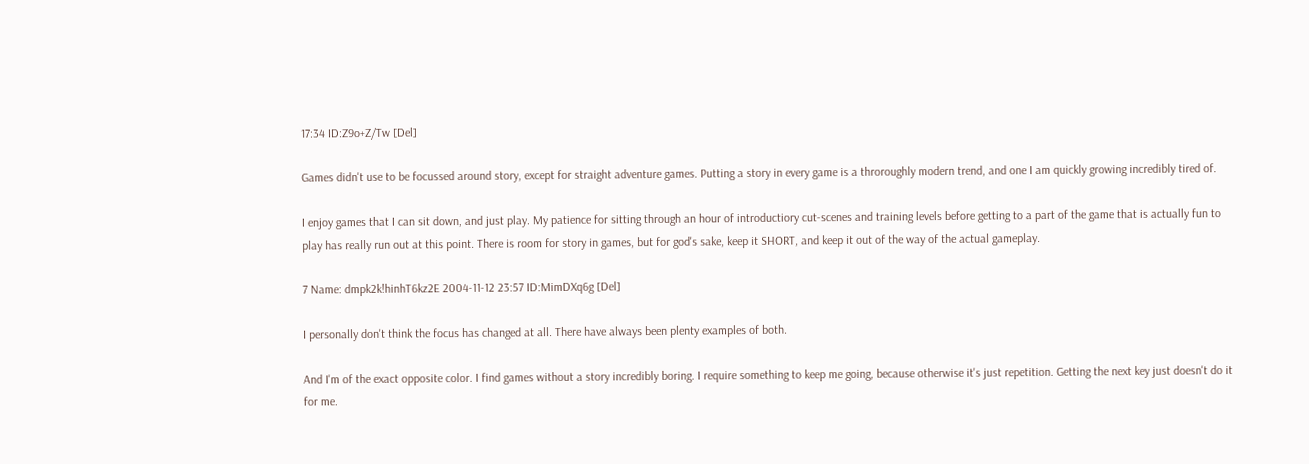17:34 ID:Z9o+Z/Tw [Del]

Games didn't use to be focussed around story, except for straight adventure games. Putting a story in every game is a throroughly modern trend, and one I am quickly growing incredibly tired of.

I enjoy games that I can sit down, and just play. My patience for sitting through an hour of introductiory cut-scenes and training levels before getting to a part of the game that is actually fun to play has really run out at this point. There is room for story in games, but for god's sake, keep it SHORT, and keep it out of the way of the actual gameplay.

7 Name: dmpk2k!hinhT6kz2E 2004-11-12 23:57 ID:MimDXq6g [Del]

I personally don't think the focus has changed at all. There have always been plenty examples of both.

And I'm of the exact opposite color. I find games without a story incredibly boring. I require something to keep me going, because otherwise it's just repetition. Getting the next key just doesn't do it for me.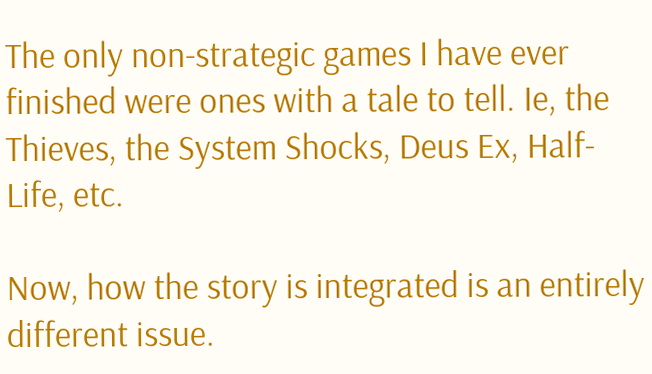The only non-strategic games I have ever finished were ones with a tale to tell. Ie, the Thieves, the System Shocks, Deus Ex, Half-Life, etc.

Now, how the story is integrated is an entirely different issue.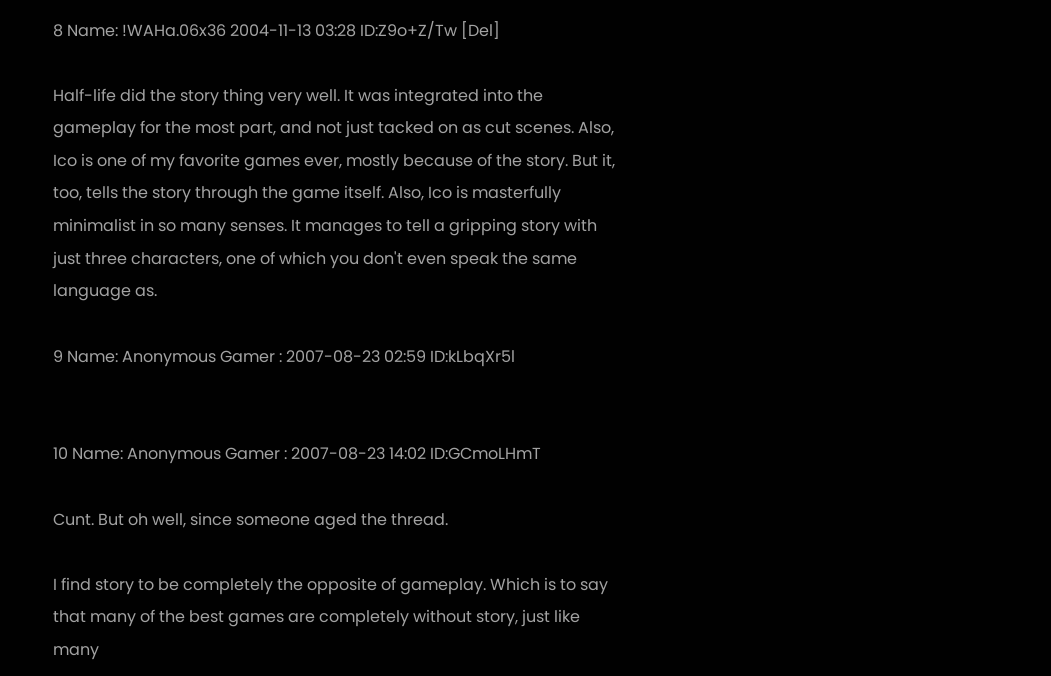8 Name: !WAHa.06x36 2004-11-13 03:28 ID:Z9o+Z/Tw [Del]

Half-life did the story thing very well. It was integrated into the gameplay for the most part, and not just tacked on as cut scenes. Also, Ico is one of my favorite games ever, mostly because of the story. But it, too, tells the story through the game itself. Also, Ico is masterfully minimalist in so many senses. It manages to tell a gripping story with just three characters, one of which you don't even speak the same language as.

9 Name: Anonymous Gamer : 2007-08-23 02:59 ID:kLbqXr5l


10 Name: Anonymous Gamer : 2007-08-23 14:02 ID:GCmoLHmT

Cunt. But oh well, since someone aged the thread.

I find story to be completely the opposite of gameplay. Which is to say that many of the best games are completely without story, just like many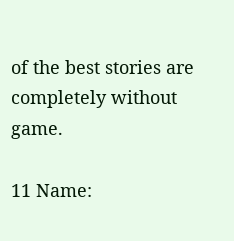of the best stories are completely without game.

11 Name: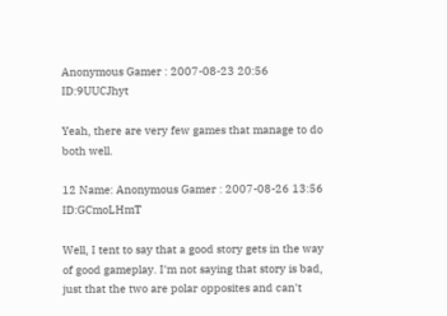Anonymous Gamer : 2007-08-23 20:56 ID:9UUCJhyt

Yeah, there are very few games that manage to do both well.

12 Name: Anonymous Gamer : 2007-08-26 13:56 ID:GCmoLHmT

Well, I tent to say that a good story gets in the way of good gameplay. I'm not saying that story is bad, just that the two are polar opposites and can't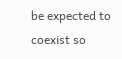be expected to coexist so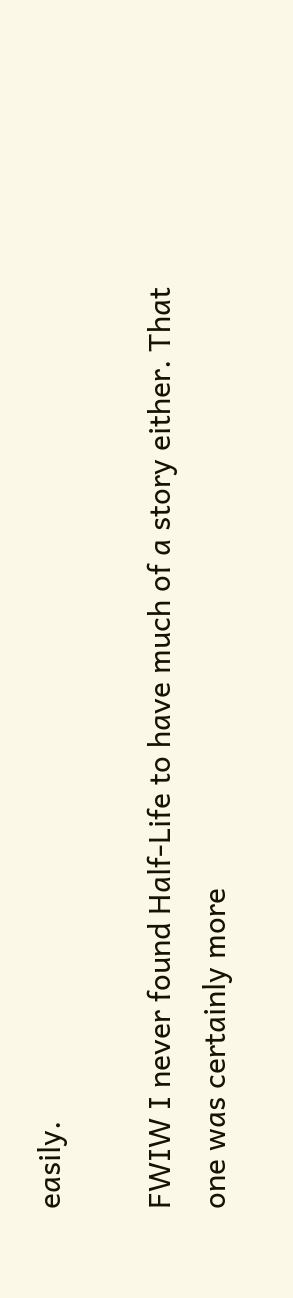easily.

FWIW I never found Half-Life to have much of a story either. That one was certainly more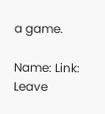a game.

Name: Link:
Leave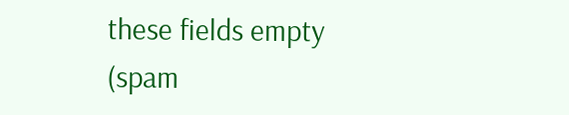these fields empty (spam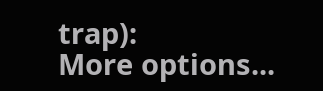trap):
More options...